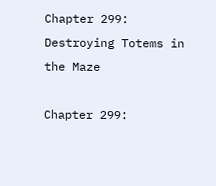Chapter 299: Destroying Totems in the Maze

Chapter 299: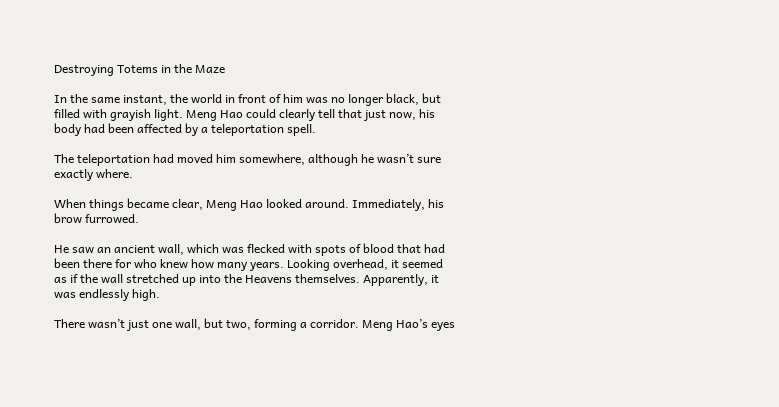Destroying Totems in the Maze

In the same instant, the world in front of him was no longer black, but filled with grayish light. Meng Hao could clearly tell that just now, his body had been affected by a teleportation spell.

The teleportation had moved him somewhere, although he wasn’t sure exactly where.

When things became clear, Meng Hao looked around. Immediately, his brow furrowed.

He saw an ancient wall, which was flecked with spots of blood that had been there for who knew how many years. Looking overhead, it seemed as if the wall stretched up into the Heavens themselves. Apparently, it was endlessly high.

There wasn’t just one wall, but two, forming a corridor. Meng Hao’s eyes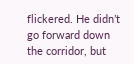flickered. He didn’t go forward down the corridor, but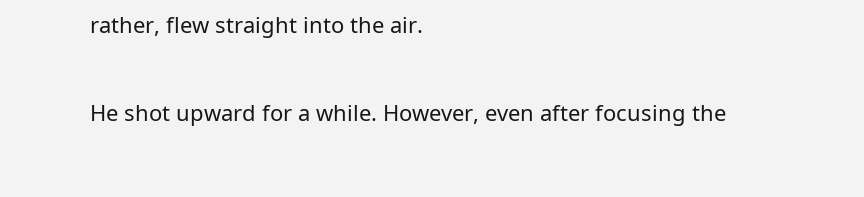rather, flew straight into the air.

He shot upward for a while. However, even after focusing the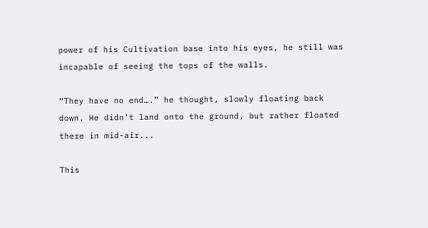power of his Cultivation base into his eyes, he still was incapable of seeing the tops of the walls.

“They have no end….” he thought, slowly floating back down. He didn’t land onto the ground, but rather floated there in mid-air...

This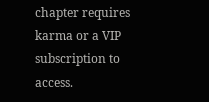chapter requires karma or a VIP subscription to access.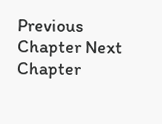Previous Chapter Next Chapter